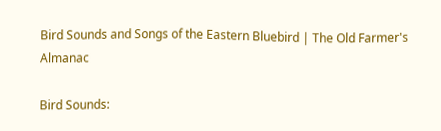Bird Sounds and Songs of the Eastern Bluebird | The Old Farmer's Almanac

Bird Sounds: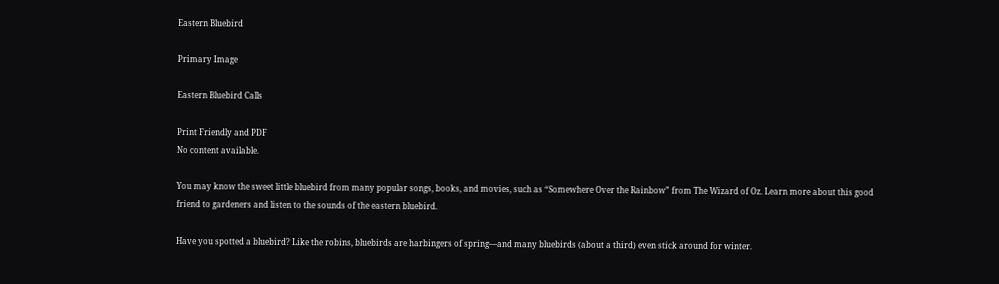Eastern Bluebird

Primary Image

Eastern Bluebird Calls

Print Friendly and PDF
No content available.

You may know the sweet little bluebird from many popular songs, books, and movies, such as “Somewhere Over the Rainbow” from The Wizard of Oz. Learn more about this good friend to gardeners and listen to the sounds of the eastern bluebird.

Have you spotted a bluebird? Like the robins, bluebirds are harbingers of spring—and many bluebirds (about a third) even stick around for winter.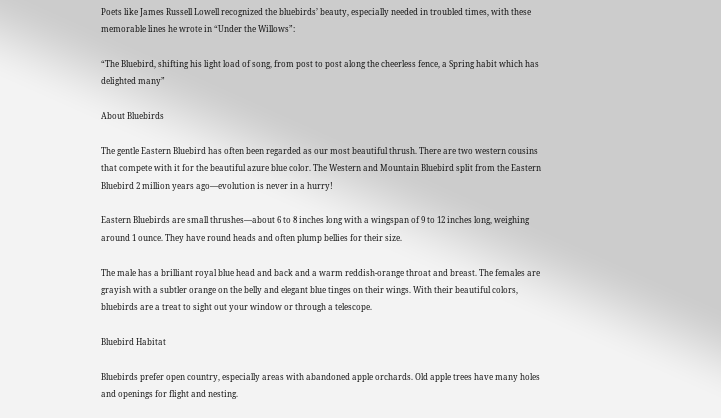Poets like James Russell Lowell recognized the bluebirds’ beauty, especially needed in troubled times, with these memorable lines he wrote in “Under the Willows”:

“The Bluebird, shifting his light load of song, from post to post along the cheerless fence, a Spring habit which has delighted many”

About Bluebirds

The gentle Eastern Bluebird has often been regarded as our most beautiful thrush. There are two western cousins that compete with it for the beautiful azure blue color. The Western and Mountain Bluebird split from the Eastern Bluebird 2 million years ago—evolution is never in a hurry!

Eastern Bluebirds are small thrushes—about 6 to 8 inches long with a wingspan of 9 to 12 inches long, weighing around 1 ounce. They have round heads and often plump bellies for their size.

The male has a brilliant royal blue head and back and a warm reddish-orange throat and breast. The females are grayish with a subtler orange on the belly and elegant blue tinges on their wings. With their beautiful colors, bluebirds are a treat to sight out your window or through a telescope.

Bluebird Habitat

Bluebirds prefer open country, especially areas with abandoned apple orchards. Old apple trees have many holes and openings for flight and nesting.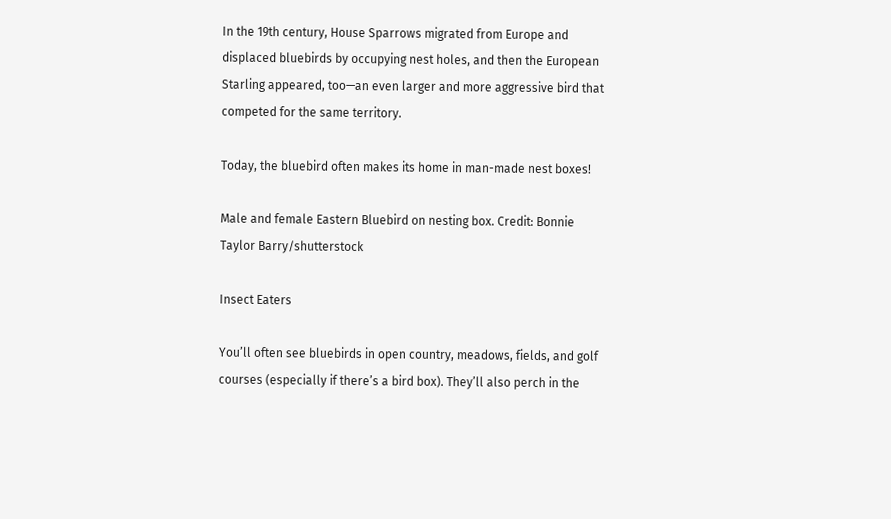In the 19th century, House Sparrows migrated from Europe and displaced bluebirds by occupying nest holes, and then the European Starling appeared, too—an even larger and more aggressive bird that competed for the same territory.

Today, the bluebird often makes its home in man-made nest boxes!

Male and female Eastern Bluebird on nesting box. Credit: Bonnie Taylor Barry/shutterstock

Insect Eaters

You’ll often see bluebirds in open country, meadows, fields, and golf courses (especially if there’s a bird box). They’ll also perch in the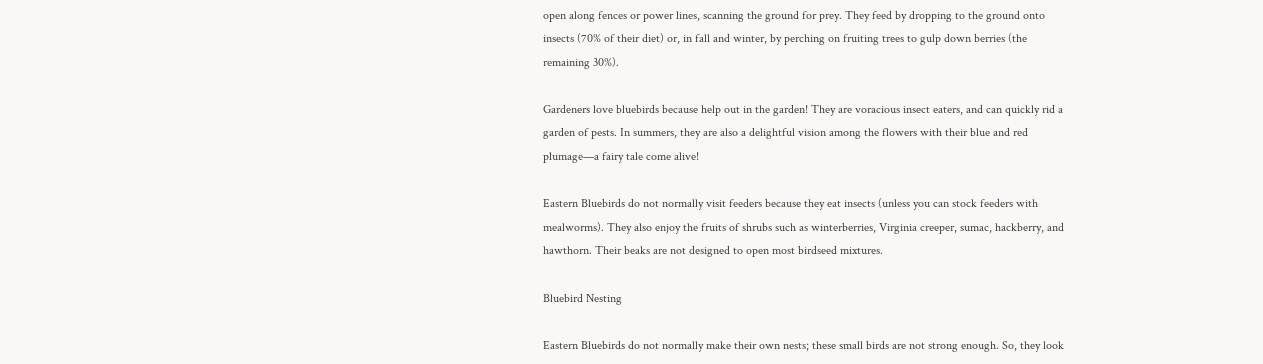open along fences or power lines, scanning the ground for prey. They feed by dropping to the ground onto insects (70% of their diet) or, in fall and winter, by perching on fruiting trees to gulp down berries (the remaining 30%).

Gardeners love bluebirds because help out in the garden! They are voracious insect eaters, and can quickly rid a garden of pests. In summers, they are also a delightful vision among the flowers with their blue and red plumage—a fairy tale come alive!

Eastern Bluebirds do not normally visit feeders because they eat insects (unless you can stock feeders with mealworms). They also enjoy the fruits of shrubs such as winterberries, Virginia creeper, sumac, hackberry, and hawthorn. Their beaks are not designed to open most birdseed mixtures.

Bluebird Nesting

Eastern Bluebirds do not normally make their own nests; these small birds are not strong enough. So, they look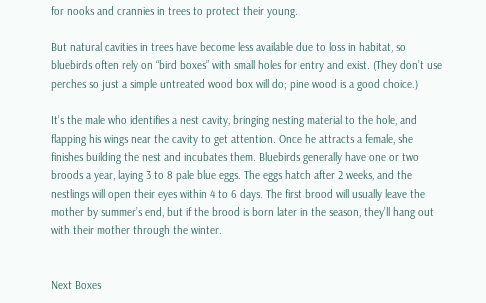for nooks and crannies in trees to protect their young.

But natural cavities in trees have become less available due to loss in habitat, so bluebirds often rely on “bird boxes” with small holes for entry and exist. (They don’t use perches so just a simple untreated wood box will do; pine wood is a good choice.)

It’s the male who identifies a nest cavity, bringing nesting material to the hole, and flapping his wings near the cavity to get attention. Once he attracts a female, she finishes building the nest and incubates them. Bluebirds generally have one or two broods a year, laying 3 to 8 pale blue eggs. The eggs hatch after 2 weeks, and the nestlings will open their eyes within 4 to 6 days. The first brood will usually leave the mother by summer’s end, but if the brood is born later in the season, they’ll hang out with their mother through the winter.


Next Boxes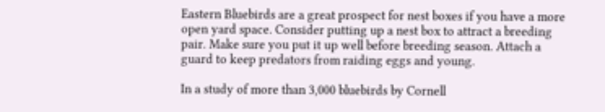Eastern Bluebirds are a great prospect for nest boxes if you have a more open yard space. Consider putting up a nest box to attract a breeding pair. Make sure you put it up well before breeding season. Attach a guard to keep predators from raiding eggs and young.

In a study of more than 3,000 bluebirds by Cornell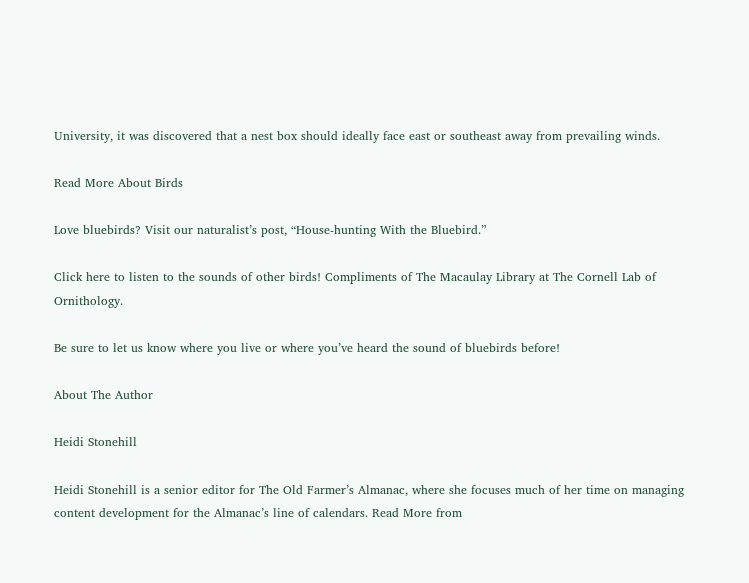University, it was discovered that a nest box should ideally face east or southeast away from prevailing winds.

Read More About Birds

Love bluebirds? Visit our naturalist’s post, “House-hunting With the Bluebird.”

Click here to listen to the sounds of other birds! Compliments of The Macaulay Library at The Cornell Lab of Ornithology.

Be sure to let us know where you live or where you’ve heard the sound of bluebirds before!

About The Author

Heidi Stonehill

Heidi Stonehill is a senior editor for The Old Farmer’s Almanac, where she focuses much of her time on managing content development for the Almanac’s line of calendars. Read More from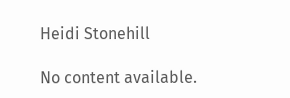Heidi Stonehill

No content available.